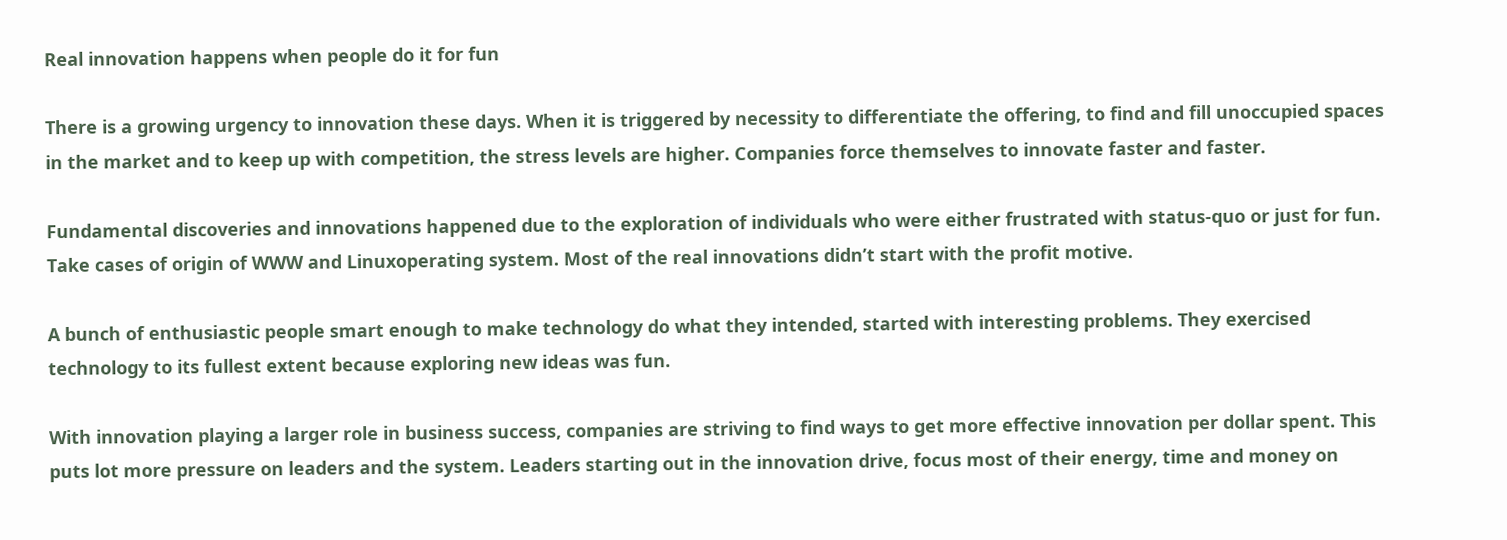Real innovation happens when people do it for fun

There is a growing urgency to innovation these days. When it is triggered by necessity to differentiate the offering, to find and fill unoccupied spaces in the market and to keep up with competition, the stress levels are higher. Companies force themselves to innovate faster and faster.

Fundamental discoveries and innovations happened due to the exploration of individuals who were either frustrated with status-quo or just for fun. Take cases of origin of WWW and Linuxoperating system. Most of the real innovations didn’t start with the profit motive.

A bunch of enthusiastic people smart enough to make technology do what they intended, started with interesting problems. They exercised technology to its fullest extent because exploring new ideas was fun.

With innovation playing a larger role in business success, companies are striving to find ways to get more effective innovation per dollar spent. This puts lot more pressure on leaders and the system. Leaders starting out in the innovation drive, focus most of their energy, time and money on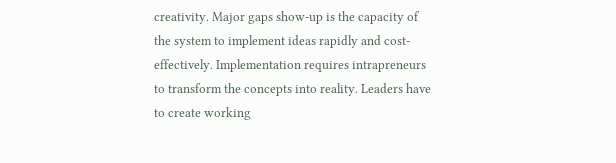creativity. Major gaps show-up is the capacity of the system to implement ideas rapidly and cost-effectively. Implementation requires intrapreneurs to transform the concepts into reality. Leaders have to create working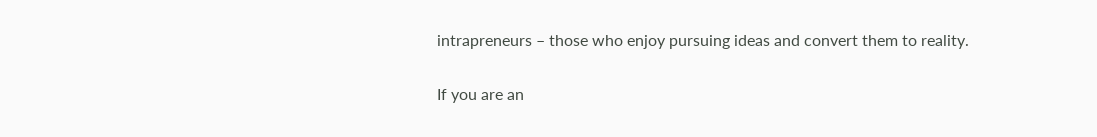intrapreneurs – those who enjoy pursuing ideas and convert them to reality.

If you are an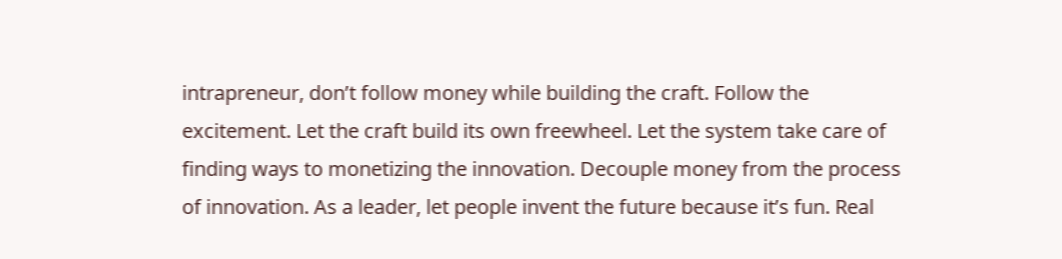intrapreneur, don’t follow money while building the craft. Follow the excitement. Let the craft build its own freewheel. Let the system take care of finding ways to monetizing the innovation. Decouple money from the process of innovation. As a leader, let people invent the future because it’s fun. Real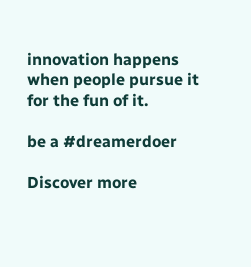innovation happens when people pursue it for the fun of it.

be a #dreamerdoer

Discover more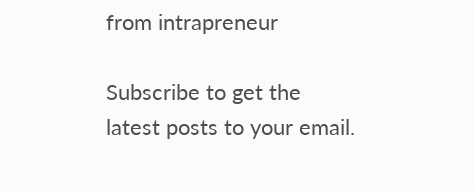from intrapreneur

Subscribe to get the latest posts to your email.